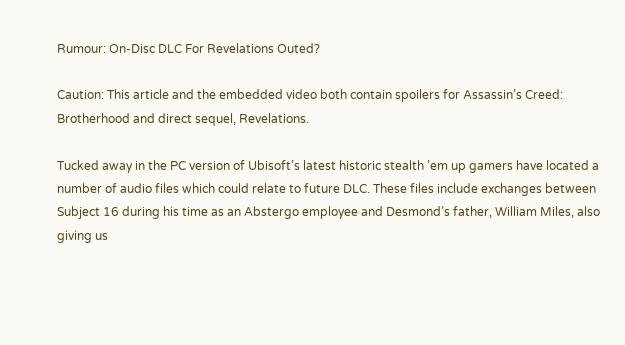Rumour: On-Disc DLC For Revelations Outed?

Caution: This article and the embedded video both contain spoilers for Assassin’s Creed: Brotherhood and direct sequel, Revelations.

Tucked away in the PC version of Ubisoft’s latest historic stealth ’em up gamers have located a number of audio files which could relate to future DLC. These files include exchanges between Subject 16 during his time as an Abstergo employee and Desmond’s father, William Miles, also giving us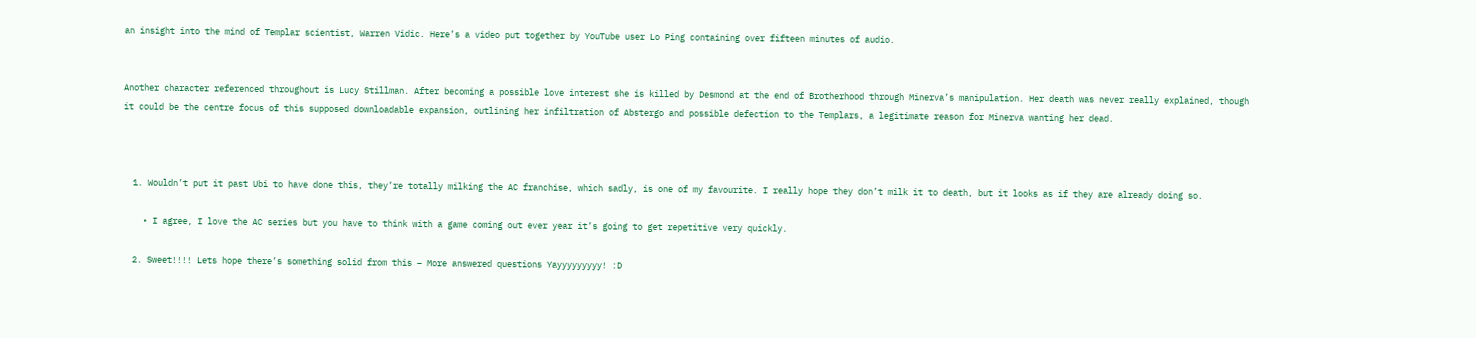an insight into the mind of Templar scientist, Warren Vidic. Here’s a video put together by YouTube user Lo Ping containing over fifteen minutes of audio.


Another character referenced throughout is Lucy Stillman. After becoming a possible love interest she is killed by Desmond at the end of Brotherhood through Minerva’s manipulation. Her death was never really explained, though it could be the centre focus of this supposed downloadable expansion, outlining her infiltration of Abstergo and possible defection to the Templars, a legitimate reason for Minerva wanting her dead.



  1. Wouldn’t put it past Ubi to have done this, they’re totally milking the AC franchise, which sadly, is one of my favourite. I really hope they don’t milk it to death, but it looks as if they are already doing so.

    • I agree, I love the AC series but you have to think with a game coming out ever year it’s going to get repetitive very quickly.

  2. Sweet!!!! Lets hope there’s something solid from this – More answered questions Yayyyyyyyyy! :D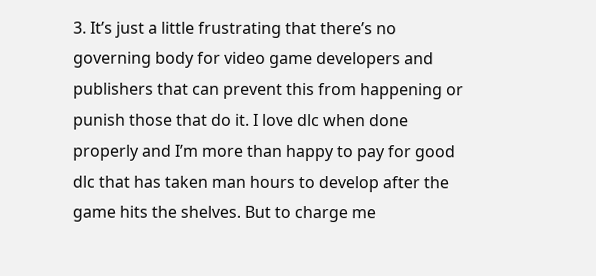3. It’s just a little frustrating that there’s no governing body for video game developers and publishers that can prevent this from happening or punish those that do it. I love dlc when done properly and I’m more than happy to pay for good dlc that has taken man hours to develop after the game hits the shelves. But to charge me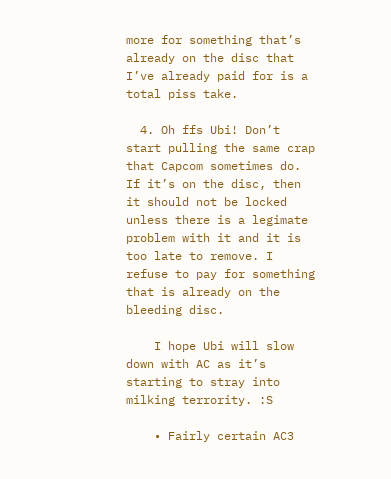more for something that’s already on the disc that I’ve already paid for is a total piss take.

  4. Oh ffs Ubi! Don’t start pulling the same crap that Capcom sometimes do. If it’s on the disc, then it should not be locked unless there is a legimate problem with it and it is too late to remove. I refuse to pay for something that is already on the bleeding disc.

    I hope Ubi will slow down with AC as it’s starting to stray into milking terrority. :S

    • Fairly certain AC3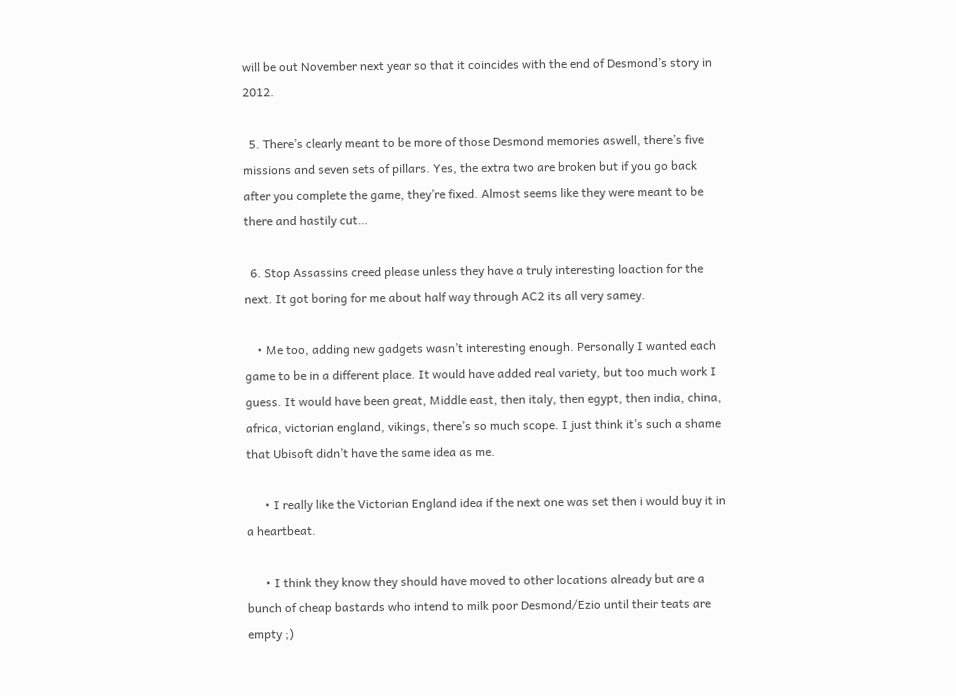will be out November next year so that it coincides with the end of Desmond’s story in 2012.

  5. There’s clearly meant to be more of those Desmond memories aswell, there’s five missions and seven sets of pillars. Yes, the extra two are broken but if you go back after you complete the game, they’re fixed. Almost seems like they were meant to be there and hastily cut…

  6. Stop Assassins creed please unless they have a truly interesting loaction for the next. It got boring for me about half way through AC2 its all very samey.

    • Me too, adding new gadgets wasn’t interesting enough. Personally I wanted each game to be in a different place. It would have added real variety, but too much work I guess. It would have been great, Middle east, then italy, then egypt, then india, china, africa, victorian england, vikings, there’s so much scope. I just think it’s such a shame that Ubisoft didn’t have the same idea as me.

      • I really like the Victorian England idea if the next one was set then i would buy it in a heartbeat.

      • I think they know they should have moved to other locations already but are a bunch of cheap bastards who intend to milk poor Desmond/Ezio until their teats are empty ;)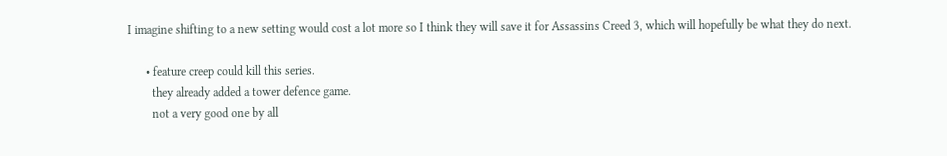I imagine shifting to a new setting would cost a lot more so I think they will save it for Assassins Creed 3, which will hopefully be what they do next.

      • feature creep could kill this series.
        they already added a tower defence game.
        not a very good one by all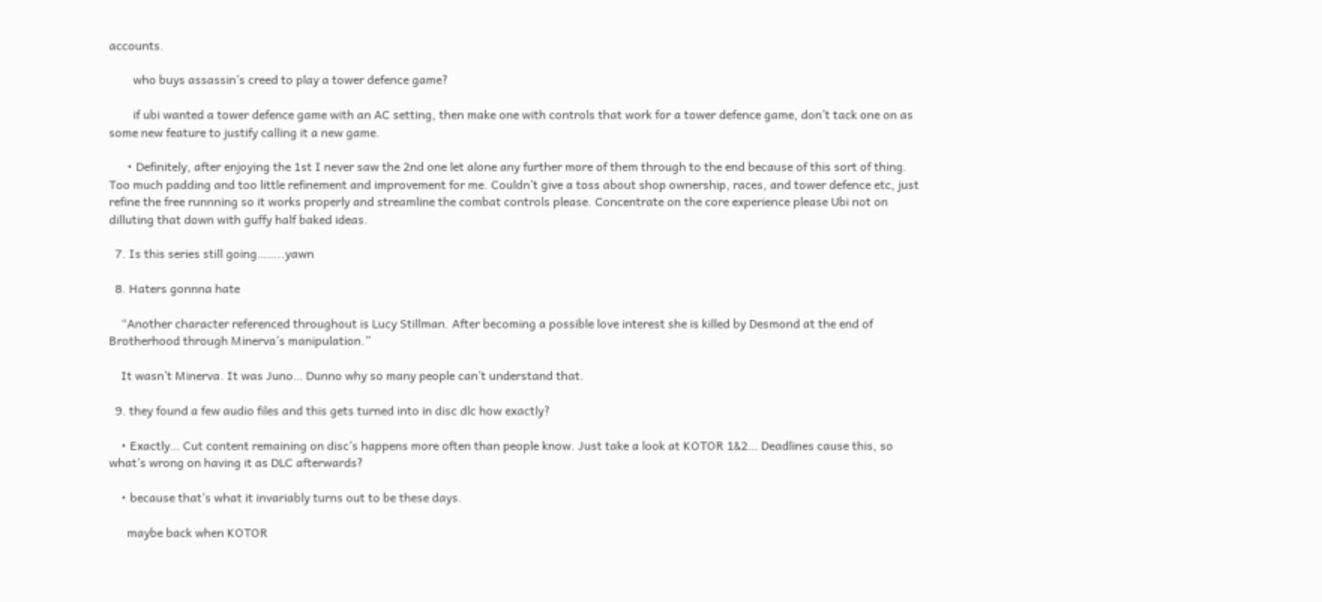accounts.

        who buys assassin’s creed to play a tower defence game?

        if ubi wanted a tower defence game with an AC setting, then make one with controls that work for a tower defence game, don’t tack one on as some new feature to justify calling it a new game.

      • Definitely, after enjoying the 1st I never saw the 2nd one let alone any further more of them through to the end because of this sort of thing. Too much padding and too little refinement and improvement for me. Couldn’t give a toss about shop ownership, races, and tower defence etc, just refine the free runnning so it works properly and streamline the combat controls please. Concentrate on the core experience please Ubi not on dilluting that down with guffy half baked ideas.

  7. Is this series still going……..yawn

  8. Haters gonnna hate

    “Another character referenced throughout is Lucy Stillman. After becoming a possible love interest she is killed by Desmond at the end of Brotherhood through Minerva’s manipulation.”

    It wasn’t Minerva. It was Juno… Dunno why so many people can’t understand that.

  9. they found a few audio files and this gets turned into in disc dlc how exactly?

    • Exactly… Cut content remaining on disc’s happens more often than people know. Just take a look at KOTOR 1&2… Deadlines cause this, so what’s wrong on having it as DLC afterwards?

    • because that’s what it invariably turns out to be these days.

      maybe back when KOTOR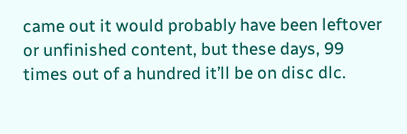came out it would probably have been leftover or unfinished content, but these days, 99 times out of a hundred it’ll be on disc dlc.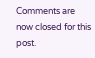Comments are now closed for this post.